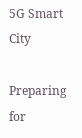5G Smart City

Preparing for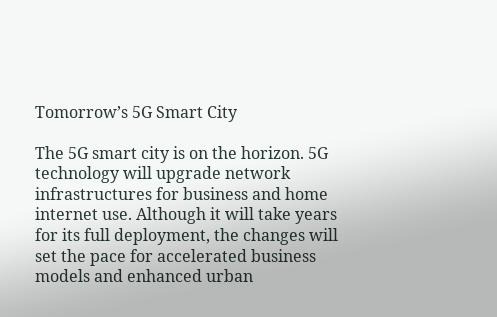Tomorrow’s 5G Smart City

The 5G smart city is on the horizon. 5G technology will upgrade network infrastructures for business and home internet use. Although it will take years for its full deployment, the changes will set the pace for accelerated business models and enhanced urban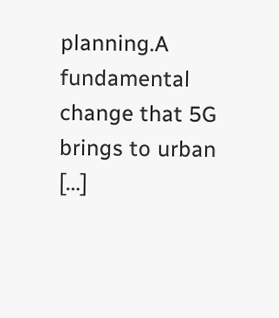planning.A fundamental change that 5G brings to urban [...]